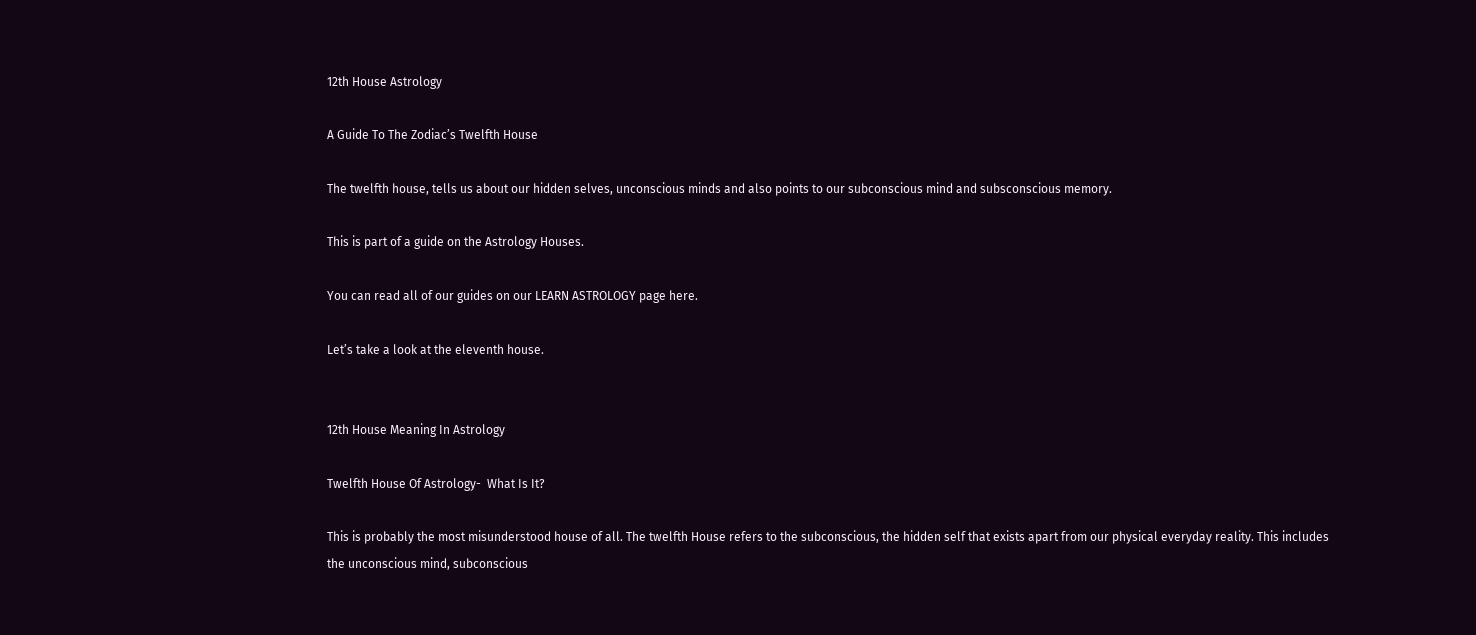12th House Astrology

A Guide To The Zodiac’s Twelfth House

The twelfth house, tells us about our hidden selves, unconscious minds and also points to our subconscious mind and subsconscious memory.

This is part of a guide on the Astrology Houses.

You can read all of our guides on our LEARN ASTROLOGY page here.

Let’s take a look at the eleventh house.


12th House Meaning In Astrology

Twelfth House Of Astrology-  What Is It?

This is probably the most misunderstood house of all. The twelfth House refers to the subconscious, the hidden self that exists apart from our physical everyday reality. This includes the unconscious mind, subconscious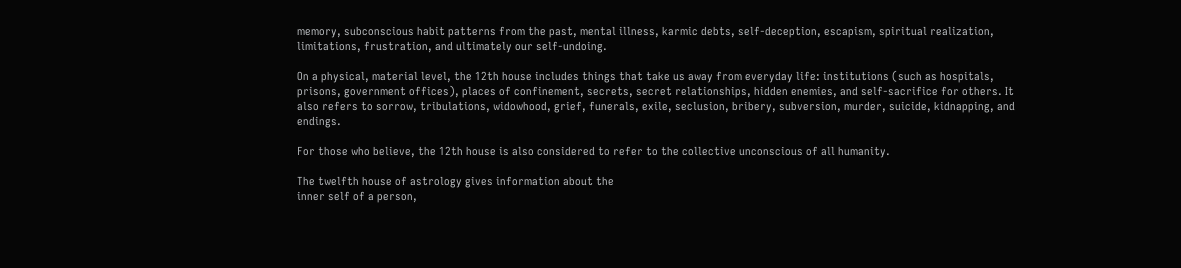memory, subconscious habit patterns from the past, mental illness, karmic debts, self-deception, escapism, spiritual realization, limitations, frustration, and ultimately our self-undoing.

On a physical, material level, the 12th house includes things that take us away from everyday life: institutions (such as hospitals, prisons, government offices), places of confinement, secrets, secret relationships, hidden enemies, and self-sacrifice for others. It also refers to sorrow, tribulations, widowhood, grief, funerals, exile, seclusion, bribery, subversion, murder, suicide, kidnapping, and endings.

For those who believe, the 12th house is also considered to refer to the collective unconscious of all humanity.

The twelfth house of astrology gives information about the
inner self of a person,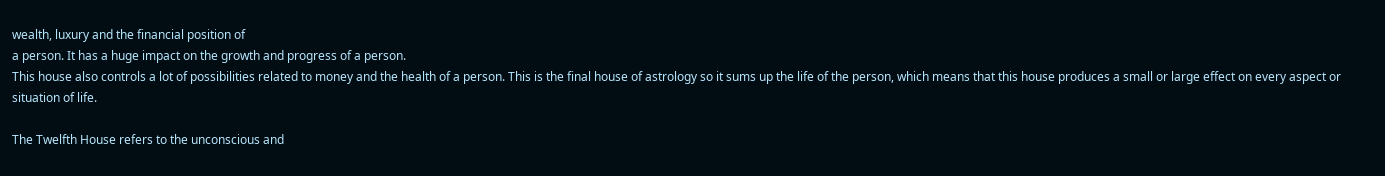wealth, luxury and the financial position of
a person. It has a huge impact on the growth and progress of a person.
This house also controls a lot of possibilities related to money and the health of a person. This is the final house of astrology so it sums up the life of the person, which means that this house produces a small or large effect on every aspect or situation of life.

The Twelfth House refers to the unconscious and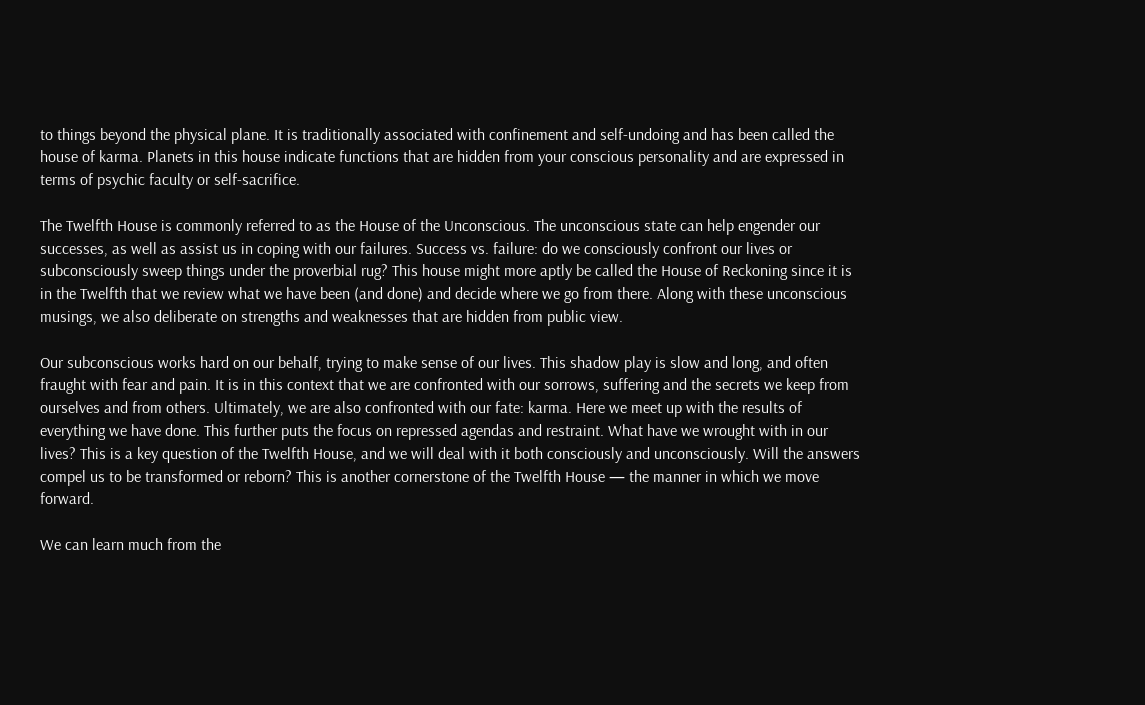to things beyond the physical plane. It is traditionally associated with confinement and self-undoing and has been called the house of karma. Planets in this house indicate functions that are hidden from your conscious personality and are expressed in terms of psychic faculty or self-sacrifice.

The Twelfth House is commonly referred to as the House of the Unconscious. The unconscious state can help engender our successes, as well as assist us in coping with our failures. Success vs. failure: do we consciously confront our lives or subconsciously sweep things under the proverbial rug? This house might more aptly be called the House of Reckoning since it is in the Twelfth that we review what we have been (and done) and decide where we go from there. Along with these unconscious musings, we also deliberate on strengths and weaknesses that are hidden from public view.

Our subconscious works hard on our behalf, trying to make sense of our lives. This shadow play is slow and long, and often fraught with fear and pain. It is in this context that we are confronted with our sorrows, suffering and the secrets we keep from ourselves and from others. Ultimately, we are also confronted with our fate: karma. Here we meet up with the results of everything we have done. This further puts the focus on repressed agendas and restraint. What have we wrought with in our lives? This is a key question of the Twelfth House, and we will deal with it both consciously and unconsciously. Will the answers compel us to be transformed or reborn? This is another cornerstone of the Twelfth House — the manner in which we move forward.

We can learn much from the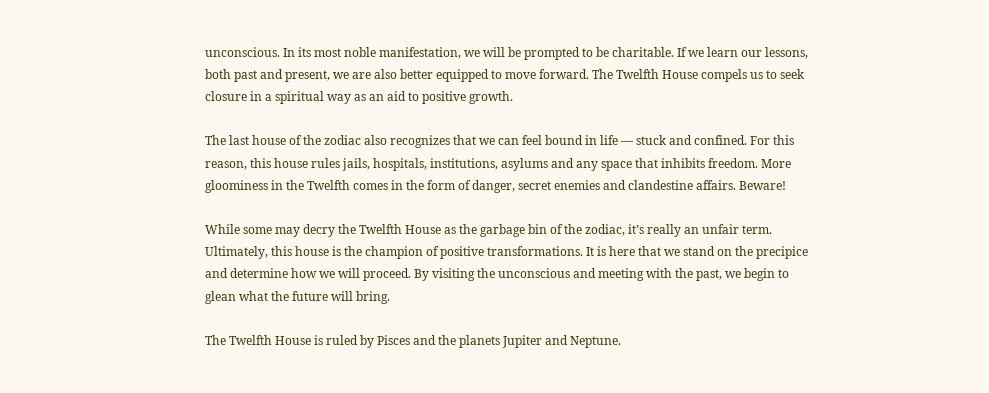unconscious. In its most noble manifestation, we will be prompted to be charitable. If we learn our lessons, both past and present, we are also better equipped to move forward. The Twelfth House compels us to seek closure in a spiritual way as an aid to positive growth.

The last house of the zodiac also recognizes that we can feel bound in life — stuck and confined. For this reason, this house rules jails, hospitals, institutions, asylums and any space that inhibits freedom. More gloominess in the Twelfth comes in the form of danger, secret enemies and clandestine affairs. Beware!

While some may decry the Twelfth House as the garbage bin of the zodiac, it’s really an unfair term. Ultimately, this house is the champion of positive transformations. It is here that we stand on the precipice and determine how we will proceed. By visiting the unconscious and meeting with the past, we begin to glean what the future will bring.

The Twelfth House is ruled by Pisces and the planets Jupiter and Neptune.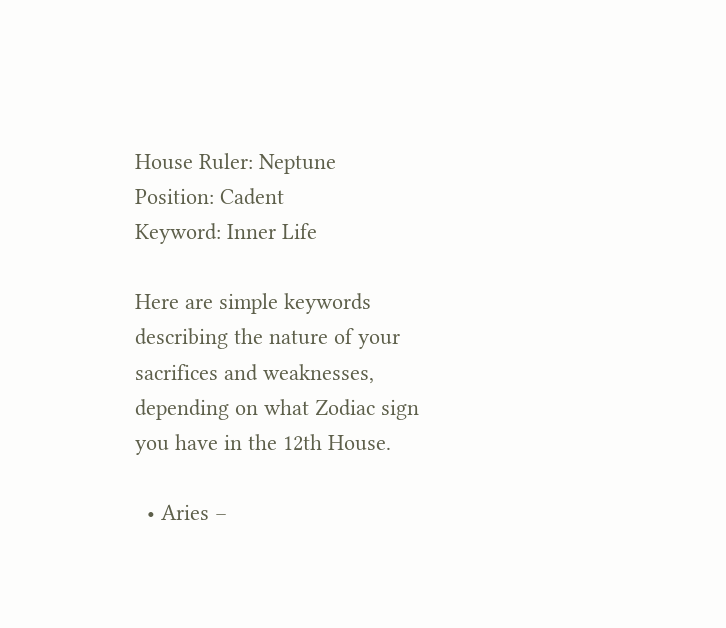House Ruler: Neptune
Position: Cadent
Keyword: Inner Life

Here are simple keywords describing the nature of your sacrifices and weaknesses, depending on what Zodiac sign you have in the 12th House.

  • Aries –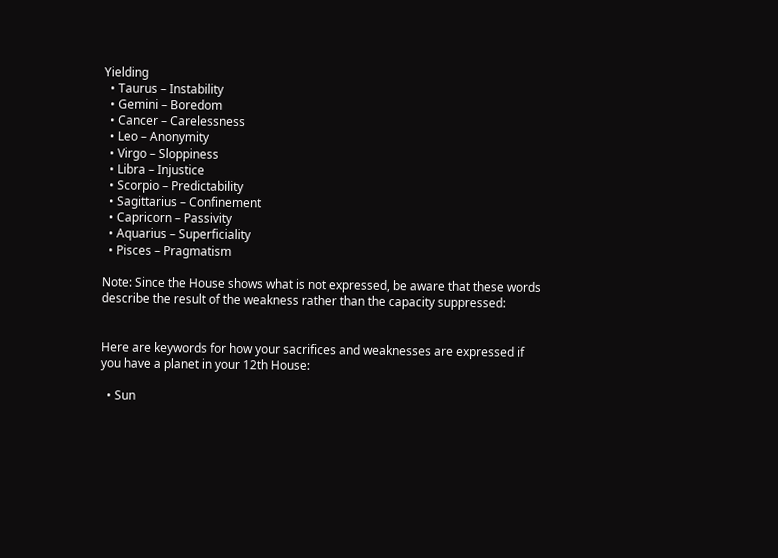Yielding
  • Taurus – Instability
  • Gemini – Boredom
  • Cancer – Carelessness
  • Leo – Anonymity
  • Virgo – Sloppiness
  • Libra – Injustice
  • Scorpio – Predictability
  • Sagittarius – Confinement
  • Capricorn – Passivity
  • Aquarius – Superficiality
  • Pisces – Pragmatism

Note: Since the House shows what is not expressed, be aware that these words describe the result of the weakness rather than the capacity suppressed:


Here are keywords for how your sacrifices and weaknesses are expressed if you have a planet in your 12th House:

  • Sun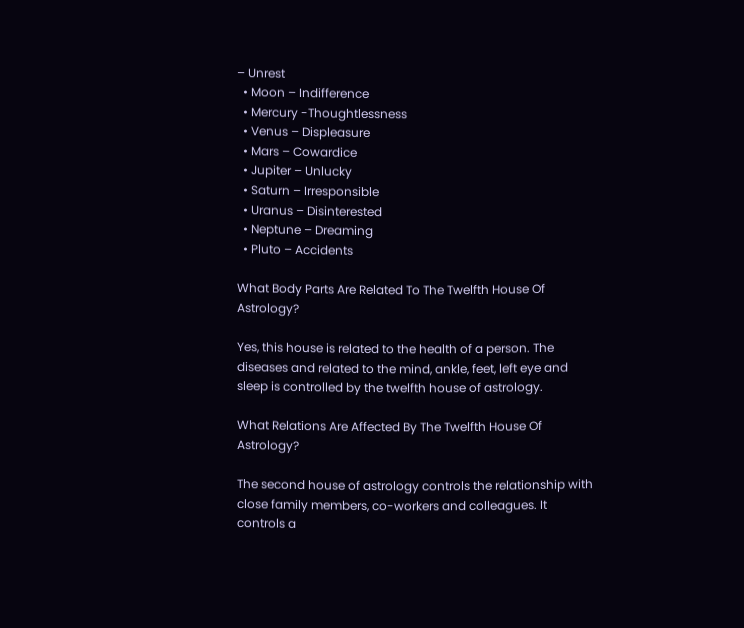– Unrest
  • Moon – Indifference
  • Mercury -Thoughtlessness
  • Venus – Displeasure
  • Mars – Cowardice
  • Jupiter – Unlucky
  • Saturn – Irresponsible
  • Uranus – Disinterested
  • Neptune – Dreaming
  • Pluto – Accidents

What Body Parts Are Related To The Twelfth House Of Astrology?

Yes, this house is related to the health of a person. The diseases and related to the mind, ankle, feet, left eye and sleep is controlled by the twelfth house of astrology.

What Relations Are Affected By The Twelfth House Of Astrology?

The second house of astrology controls the relationship with close family members, co-workers and colleagues. It controls a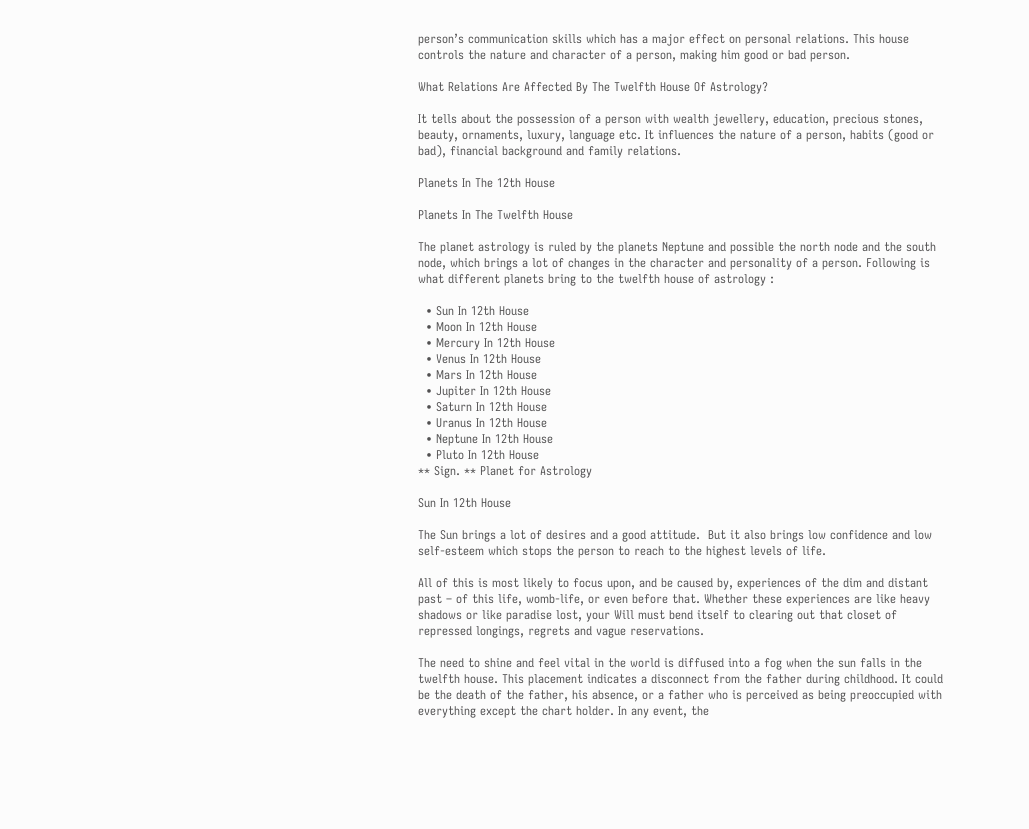person’s communication skills which has a major effect on personal relations. This house controls the nature and character of a person, making him good or bad person.

What Relations Are Affected By The Twelfth House Of Astrology?

It tells about the possession of a person with wealth jewellery, education, precious stones, beauty, ornaments, luxury, language etc. It influences the nature of a person, habits (good or bad), financial background and family relations.

Planets In The 12th House

Planets In The Twelfth House

The planet astrology is ruled by the planets Neptune and possible the north node and the south node, which brings a lot of changes in the character and personality of a person. Following is what different planets bring to the twelfth house of astrology :

  • Sun In 12th House
  • Moon In 12th House
  • Mercury In 12th House
  • Venus In 12th House
  • Mars In 12th House
  • Jupiter In 12th House
  • Saturn In 12th House
  • Uranus In 12th House
  • Neptune In 12th House
  • Pluto In 12th House
** Sign. ** Planet for Astrology

Sun In 12th House

The Sun brings a lot of desires and a good attitude.  But it also brings low confidence and low self-esteem which stops the person to reach to the highest levels of life.

All of this is most likely to focus upon, and be caused by, experiences of the dim and distant past – of this life, womb-life, or even before that. Whether these experiences are like heavy shadows or like paradise lost, your Will must bend itself to clearing out that closet of repressed longings, regrets and vague reservations.

The need to shine and feel vital in the world is diffused into a fog when the sun falls in the twelfth house. This placement indicates a disconnect from the father during childhood. It could be the death of the father, his absence, or a father who is perceived as being preoccupied with everything except the chart holder. In any event, the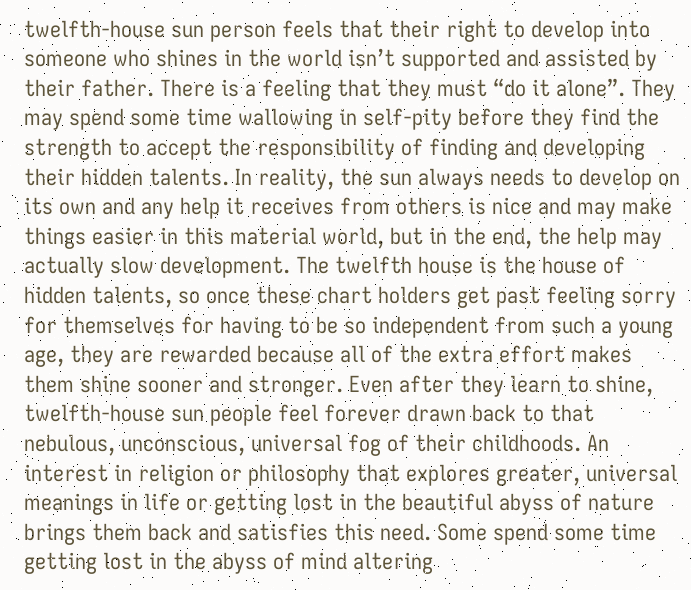twelfth-house sun person feels that their right to develop into someone who shines in the world isn’t supported and assisted by their father. There is a feeling that they must “do it alone”. They may spend some time wallowing in self-pity before they find the strength to accept the responsibility of finding and developing their hidden talents. In reality, the sun always needs to develop on its own and any help it receives from others is nice and may make things easier in this material world, but in the end, the help may actually slow development. The twelfth house is the house of hidden talents, so once these chart holders get past feeling sorry for themselves for having to be so independent from such a young age, they are rewarded because all of the extra effort makes them shine sooner and stronger. Even after they learn to shine, twelfth-house sun people feel forever drawn back to that nebulous, unconscious, universal fog of their childhoods. An interest in religion or philosophy that explores greater, universal meanings in life or getting lost in the beautiful abyss of nature brings them back and satisfies this need. Some spend some time getting lost in the abyss of mind altering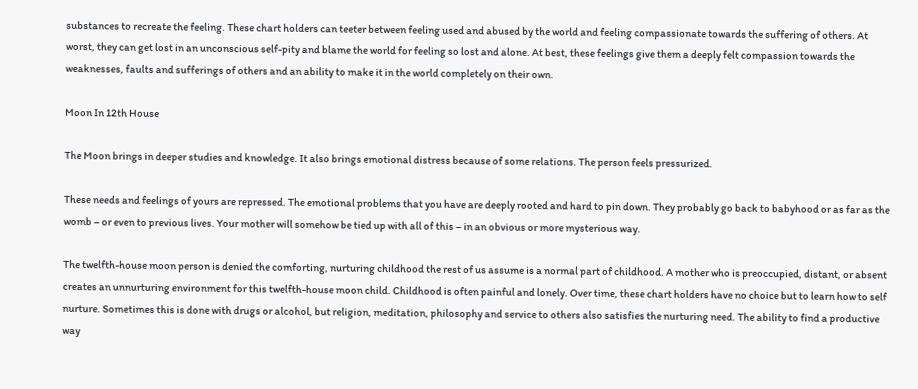substances to recreate the feeling. These chart holders can teeter between feeling used and abused by the world and feeling compassionate towards the suffering of others. At worst, they can get lost in an unconscious self-pity and blame the world for feeling so lost and alone. At best, these feelings give them a deeply felt compassion towards the weaknesses, faults and sufferings of others and an ability to make it in the world completely on their own.

Moon In 12th House

The Moon brings in deeper studies and knowledge. It also brings emotional distress because of some relations. The person feels pressurized.

These needs and feelings of yours are repressed. The emotional problems that you have are deeply rooted and hard to pin down. They probably go back to babyhood or as far as the womb – or even to previous lives. Your mother will somehow be tied up with all of this – in an obvious or more mysterious way.

The twelfth-house moon person is denied the comforting, nurturing childhood the rest of us assume is a normal part of childhood. A mother who is preoccupied, distant, or absent creates an unnurturing environment for this twelfth-house moon child. Childhood is often painful and lonely. Over time, these chart holders have no choice but to learn how to self nurture. Sometimes this is done with drugs or alcohol, but religion, meditation, philosophy and service to others also satisfies the nurturing need. The ability to find a productive way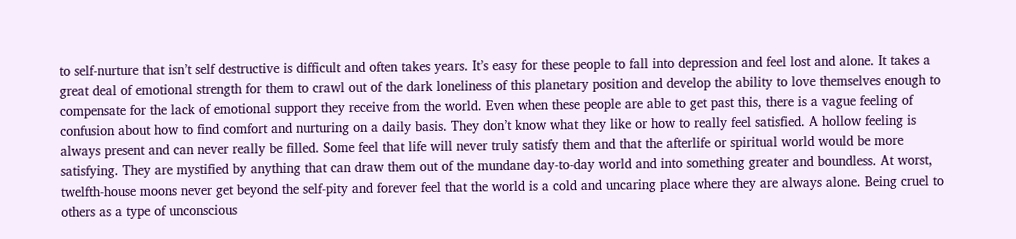to self-nurture that isn’t self destructive is difficult and often takes years. It’s easy for these people to fall into depression and feel lost and alone. It takes a great deal of emotional strength for them to crawl out of the dark loneliness of this planetary position and develop the ability to love themselves enough to compensate for the lack of emotional support they receive from the world. Even when these people are able to get past this, there is a vague feeling of confusion about how to find comfort and nurturing on a daily basis. They don’t know what they like or how to really feel satisfied. A hollow feeling is always present and can never really be filled. Some feel that life will never truly satisfy them and that the afterlife or spiritual world would be more satisfying. They are mystified by anything that can draw them out of the mundane day-to-day world and into something greater and boundless. At worst, twelfth-house moons never get beyond the self-pity and forever feel that the world is a cold and uncaring place where they are always alone. Being cruel to others as a type of unconscious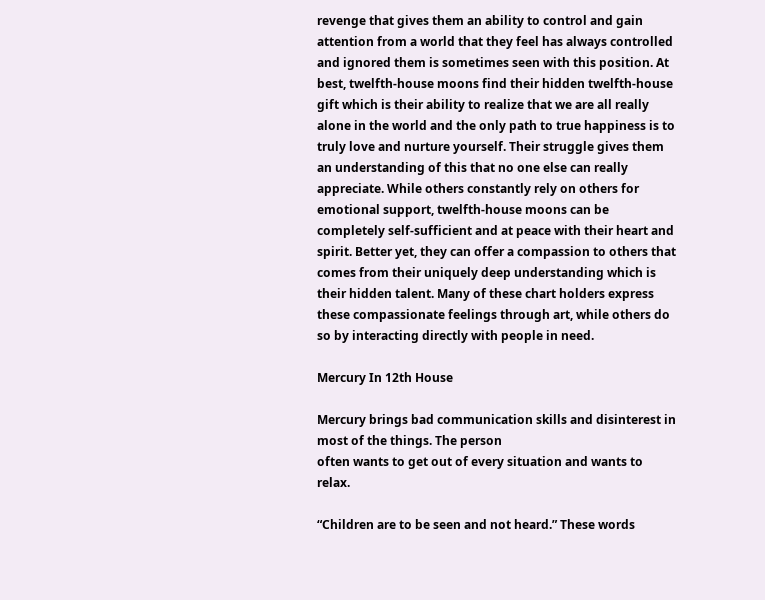revenge that gives them an ability to control and gain attention from a world that they feel has always controlled and ignored them is sometimes seen with this position. At best, twelfth-house moons find their hidden twelfth-house gift which is their ability to realize that we are all really alone in the world and the only path to true happiness is to truly love and nurture yourself. Their struggle gives them an understanding of this that no one else can really appreciate. While others constantly rely on others for emotional support, twelfth-house moons can be completely self-sufficient and at peace with their heart and spirit. Better yet, they can offer a compassion to others that comes from their uniquely deep understanding which is their hidden talent. Many of these chart holders express these compassionate feelings through art, while others do so by interacting directly with people in need.

Mercury In 12th House

Mercury brings bad communication skills and disinterest in most of the things. The person
often wants to get out of every situation and wants to relax.

“Children are to be seen and not heard.” These words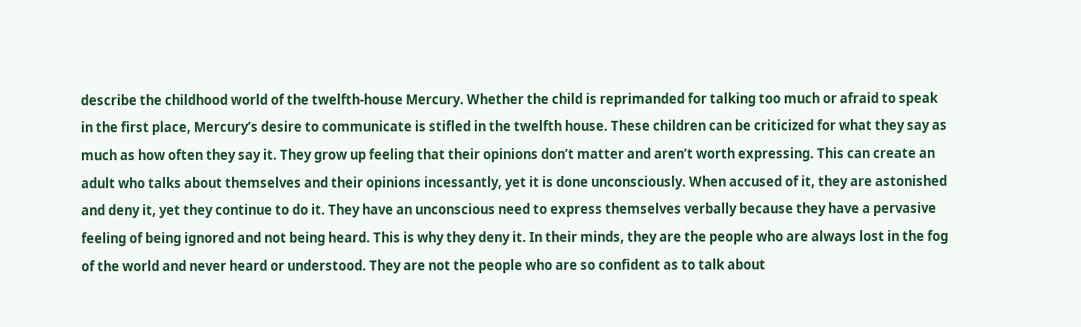describe the childhood world of the twelfth-house Mercury. Whether the child is reprimanded for talking too much or afraid to speak in the first place, Mercury’s desire to communicate is stifled in the twelfth house. These children can be criticized for what they say as much as how often they say it. They grow up feeling that their opinions don’t matter and aren’t worth expressing. This can create an adult who talks about themselves and their opinions incessantly, yet it is done unconsciously. When accused of it, they are astonished and deny it, yet they continue to do it. They have an unconscious need to express themselves verbally because they have a pervasive feeling of being ignored and not being heard. This is why they deny it. In their minds, they are the people who are always lost in the fog of the world and never heard or understood. They are not the people who are so confident as to talk about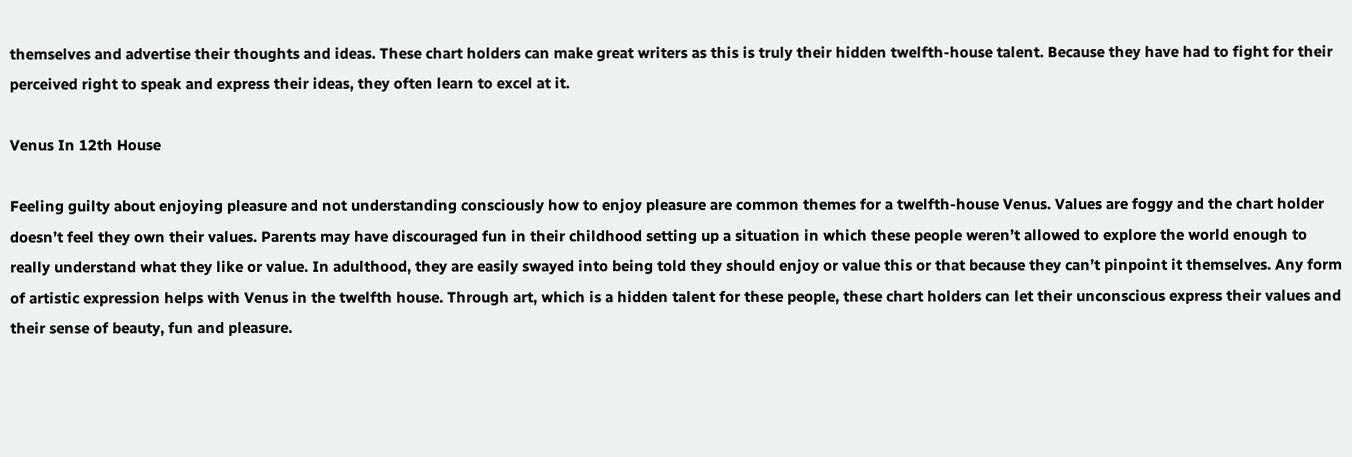themselves and advertise their thoughts and ideas. These chart holders can make great writers as this is truly their hidden twelfth-house talent. Because they have had to fight for their perceived right to speak and express their ideas, they often learn to excel at it.

Venus In 12th House

Feeling guilty about enjoying pleasure and not understanding consciously how to enjoy pleasure are common themes for a twelfth-house Venus. Values are foggy and the chart holder doesn’t feel they own their values. Parents may have discouraged fun in their childhood setting up a situation in which these people weren’t allowed to explore the world enough to really understand what they like or value. In adulthood, they are easily swayed into being told they should enjoy or value this or that because they can’t pinpoint it themselves. Any form of artistic expression helps with Venus in the twelfth house. Through art, which is a hidden talent for these people, these chart holders can let their unconscious express their values and their sense of beauty, fun and pleasure.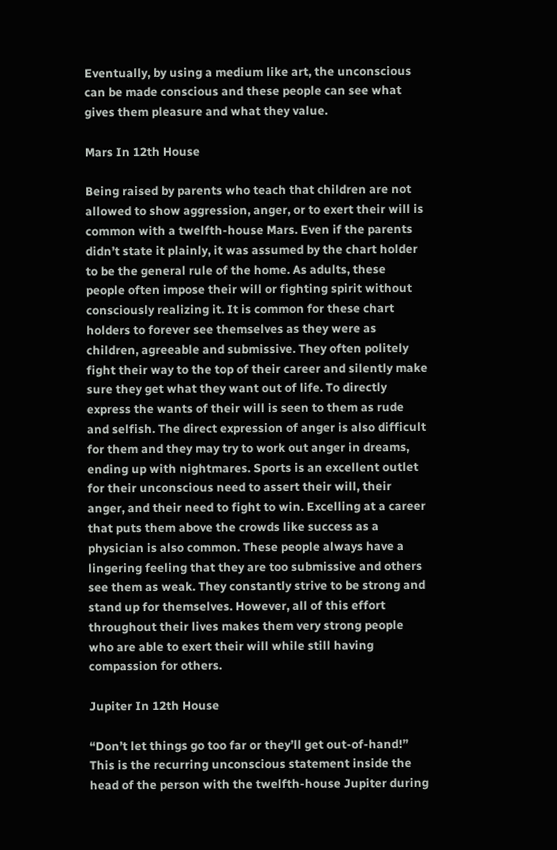Eventually, by using a medium like art, the unconscious can be made conscious and these people can see what gives them pleasure and what they value.

Mars In 12th House

Being raised by parents who teach that children are not allowed to show aggression, anger, or to exert their will is common with a twelfth-house Mars. Even if the parents didn’t state it plainly, it was assumed by the chart holder to be the general rule of the home. As adults, these people often impose their will or fighting spirit without consciously realizing it. It is common for these chart holders to forever see themselves as they were as children, agreeable and submissive. They often politely fight their way to the top of their career and silently make sure they get what they want out of life. To directly express the wants of their will is seen to them as rude and selfish. The direct expression of anger is also difficult for them and they may try to work out anger in dreams, ending up with nightmares. Sports is an excellent outlet for their unconscious need to assert their will, their anger, and their need to fight to win. Excelling at a career that puts them above the crowds like success as a physician is also common. These people always have a lingering feeling that they are too submissive and others see them as weak. They constantly strive to be strong and stand up for themselves. However, all of this effort throughout their lives makes them very strong people who are able to exert their will while still having compassion for others.

Jupiter In 12th House

“Don’t let things go too far or they’ll get out-of-hand!” This is the recurring unconscious statement inside the head of the person with the twelfth-house Jupiter during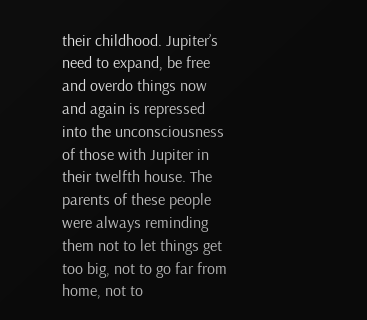their childhood. Jupiter’s need to expand, be free and overdo things now and again is repressed into the unconsciousness of those with Jupiter in their twelfth house. The parents of these people were always reminding them not to let things get too big, not to go far from home, not to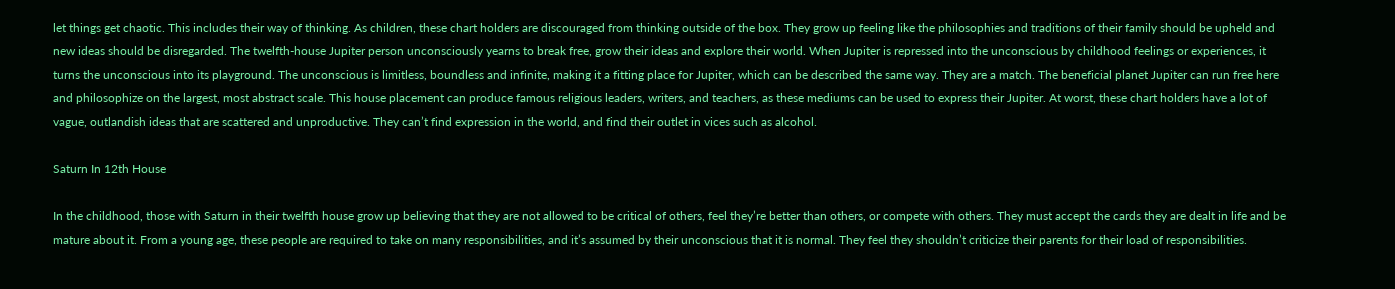let things get chaotic. This includes their way of thinking. As children, these chart holders are discouraged from thinking outside of the box. They grow up feeling like the philosophies and traditions of their family should be upheld and new ideas should be disregarded. The twelfth-house Jupiter person unconsciously yearns to break free, grow their ideas and explore their world. When Jupiter is repressed into the unconscious by childhood feelings or experiences, it turns the unconscious into its playground. The unconscious is limitless, boundless and infinite, making it a fitting place for Jupiter, which can be described the same way. They are a match. The beneficial planet Jupiter can run free here and philosophize on the largest, most abstract scale. This house placement can produce famous religious leaders, writers, and teachers, as these mediums can be used to express their Jupiter. At worst, these chart holders have a lot of vague, outlandish ideas that are scattered and unproductive. They can’t find expression in the world, and find their outlet in vices such as alcohol.

Saturn In 12th House

In the childhood, those with Saturn in their twelfth house grow up believing that they are not allowed to be critical of others, feel they’re better than others, or compete with others. They must accept the cards they are dealt in life and be mature about it. From a young age, these people are required to take on many responsibilities, and it’s assumed by their unconscious that it is normal. They feel they shouldn’t criticize their parents for their load of responsibilities.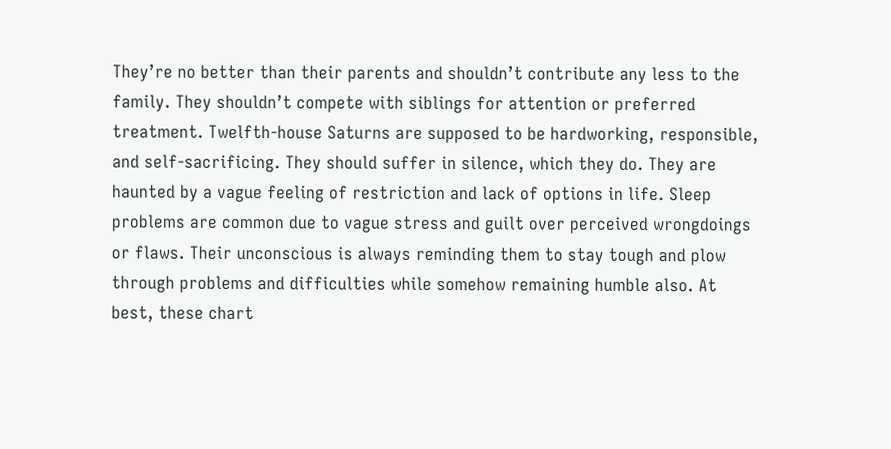They’re no better than their parents and shouldn’t contribute any less to the family. They shouldn’t compete with siblings for attention or preferred treatment. Twelfth-house Saturns are supposed to be hardworking, responsible, and self-sacrificing. They should suffer in silence, which they do. They are haunted by a vague feeling of restriction and lack of options in life. Sleep problems are common due to vague stress and guilt over perceived wrongdoings or flaws. Their unconscious is always reminding them to stay tough and plow through problems and difficulties while somehow remaining humble also. At best, these chart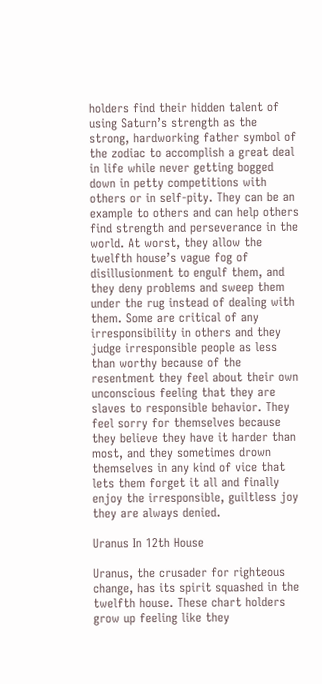holders find their hidden talent of using Saturn’s strength as the strong, hardworking father symbol of the zodiac to accomplish a great deal in life while never getting bogged down in petty competitions with others or in self-pity. They can be an example to others and can help others find strength and perseverance in the world. At worst, they allow the twelfth house’s vague fog of disillusionment to engulf them, and they deny problems and sweep them under the rug instead of dealing with them. Some are critical of any irresponsibility in others and they judge irresponsible people as less than worthy because of the resentment they feel about their own unconscious feeling that they are slaves to responsible behavior. They feel sorry for themselves because they believe they have it harder than most, and they sometimes drown themselves in any kind of vice that lets them forget it all and finally enjoy the irresponsible, guiltless joy they are always denied.

Uranus In 12th House

Uranus, the crusader for righteous change, has its spirit squashed in the twelfth house. These chart holders grow up feeling like they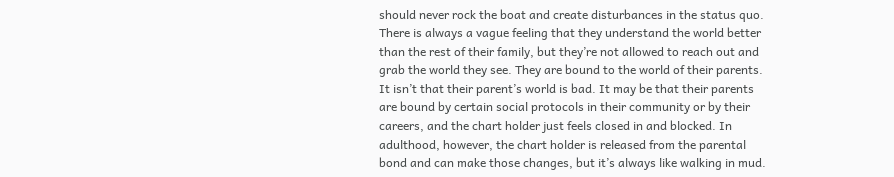should never rock the boat and create disturbances in the status quo. There is always a vague feeling that they understand the world better than the rest of their family, but they’re not allowed to reach out and grab the world they see. They are bound to the world of their parents. It isn’t that their parent’s world is bad. It may be that their parents are bound by certain social protocols in their community or by their careers, and the chart holder just feels closed in and blocked. In adulthood, however, the chart holder is released from the parental bond and can make those changes, but it’s always like walking in mud.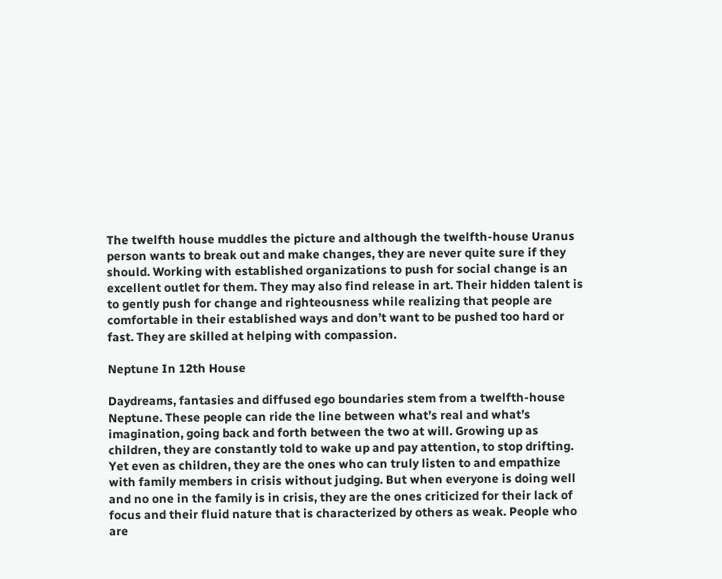The twelfth house muddles the picture and although the twelfth-house Uranus person wants to break out and make changes, they are never quite sure if they should. Working with established organizations to push for social change is an excellent outlet for them. They may also find release in art. Their hidden talent is to gently push for change and righteousness while realizing that people are comfortable in their established ways and don’t want to be pushed too hard or fast. They are skilled at helping with compassion.

Neptune In 12th House

Daydreams, fantasies and diffused ego boundaries stem from a twelfth-house Neptune. These people can ride the line between what’s real and what’s imagination, going back and forth between the two at will. Growing up as children, they are constantly told to wake up and pay attention, to stop drifting. Yet even as children, they are the ones who can truly listen to and empathize with family members in crisis without judging. But when everyone is doing well and no one in the family is in crisis, they are the ones criticized for their lack of focus and their fluid nature that is characterized by others as weak. People who are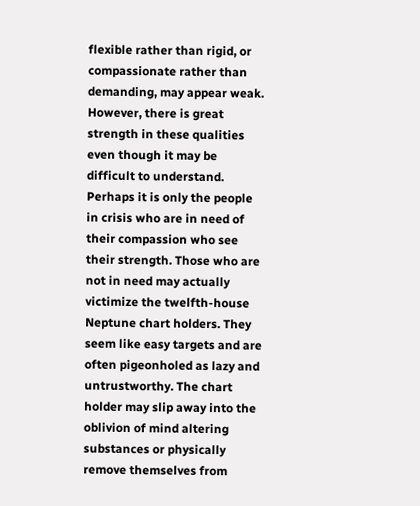flexible rather than rigid, or compassionate rather than demanding, may appear weak. However, there is great strength in these qualities even though it may be difficult to understand. Perhaps it is only the people in crisis who are in need of their compassion who see their strength. Those who are not in need may actually victimize the twelfth-house Neptune chart holders. They seem like easy targets and are often pigeonholed as lazy and untrustworthy. The chart holder may slip away into the oblivion of mind altering substances or physically remove themselves from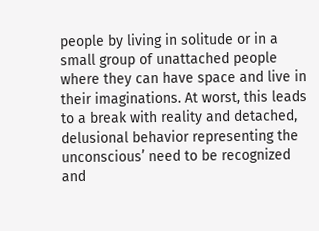people by living in solitude or in a small group of unattached people where they can have space and live in their imaginations. At worst, this leads to a break with reality and detached, delusional behavior representing the unconscious’ need to be recognized and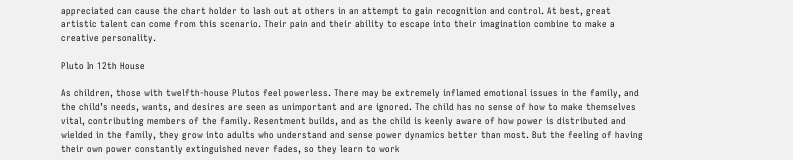appreciated can cause the chart holder to lash out at others in an attempt to gain recognition and control. At best, great artistic talent can come from this scenario. Their pain and their ability to escape into their imagination combine to make a creative personality.

Pluto In 12th House

As children, those with twelfth-house Plutos feel powerless. There may be extremely inflamed emotional issues in the family, and the child’s needs, wants, and desires are seen as unimportant and are ignored. The child has no sense of how to make themselves vital, contributing members of the family. Resentment builds, and as the child is keenly aware of how power is distributed and wielded in the family, they grow into adults who understand and sense power dynamics better than most. But the feeling of having their own power constantly extinguished never fades, so they learn to work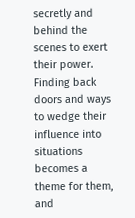secretly and behind the scenes to exert their power. Finding back doors and ways to wedge their influence into situations becomes a theme for them, and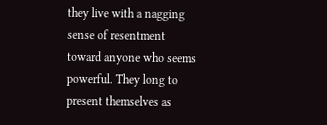they live with a nagging sense of resentment toward anyone who seems powerful. They long to present themselves as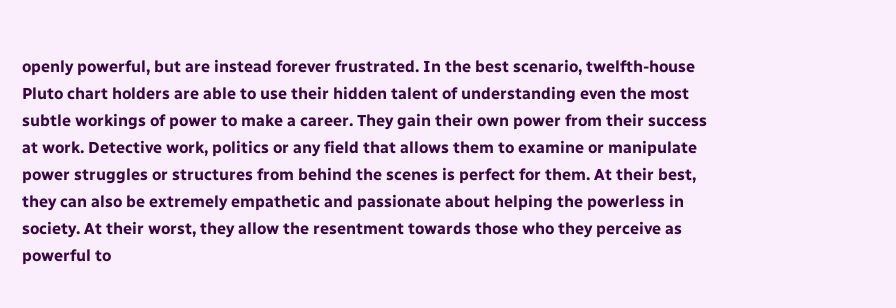openly powerful, but are instead forever frustrated. In the best scenario, twelfth-house Pluto chart holders are able to use their hidden talent of understanding even the most subtle workings of power to make a career. They gain their own power from their success at work. Detective work, politics or any field that allows them to examine or manipulate power struggles or structures from behind the scenes is perfect for them. At their best, they can also be extremely empathetic and passionate about helping the powerless in society. At their worst, they allow the resentment towards those who they perceive as powerful to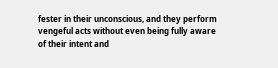fester in their unconscious, and they perform vengeful acts without even being fully aware of their intent and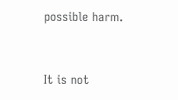possible harm.


It is not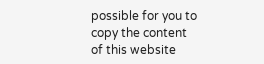possible for you to copy the content of this website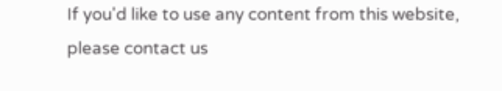If you'd like to use any content from this website, please contact us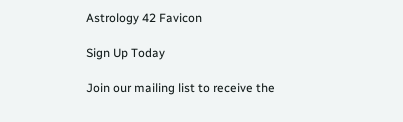Astrology 42 Favicon

Sign Up Today

Join our mailing list to receive the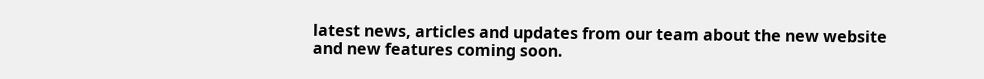latest news, articles and updates from our team about the new website and new features coming soon.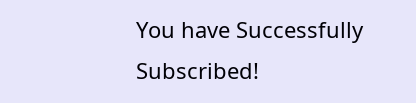You have Successfully Subscribed!